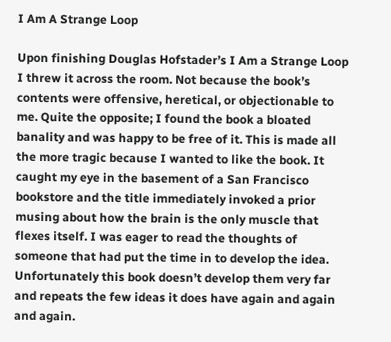I Am A Strange Loop

Upon finishing Douglas Hofstader’s I Am a Strange Loop I threw it across the room. Not because the book’s contents were offensive, heretical, or objectionable to me. Quite the opposite; I found the book a bloated banality and was happy to be free of it. This is made all the more tragic because I wanted to like the book. It caught my eye in the basement of a San Francisco bookstore and the title immediately invoked a prior musing about how the brain is the only muscle that flexes itself. I was eager to read the thoughts of someone that had put the time in to develop the idea. Unfortunately this book doesn’t develop them very far and repeats the few ideas it does have again and again and again.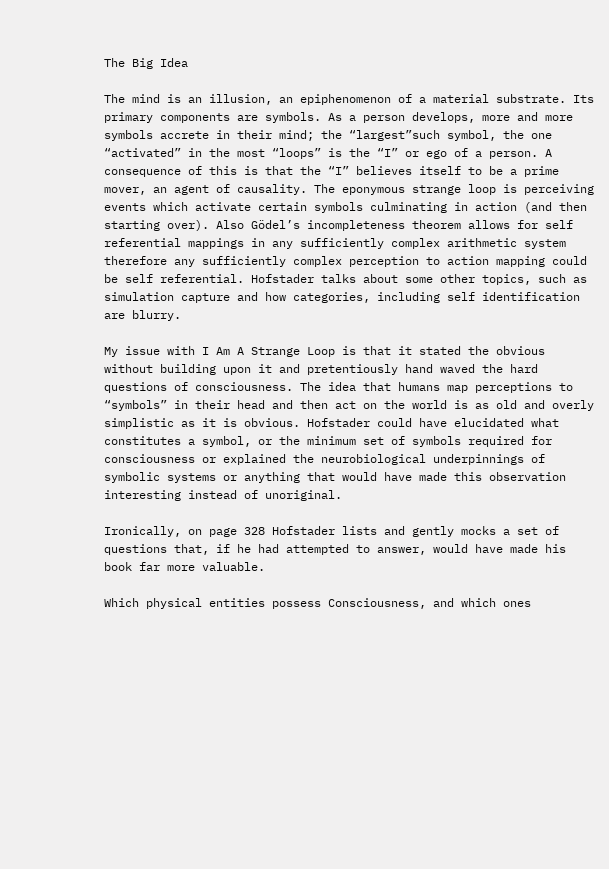The Big Idea

The mind is an illusion, an epiphenomenon of a material substrate. Its primary components are symbols. As a person develops, more and more symbols accrete in their mind; the “largest”such symbol, the one “activated” in the most “loops” is the “I” or ego of a person. A consequence of this is that the “I” believes itself to be a prime mover, an agent of causality. The eponymous strange loop is perceiving events which activate certain symbols culminating in action (and then starting over). Also Gödel’s incompleteness theorem allows for self referential mappings in any sufficiently complex arithmetic system therefore any sufficiently complex perception to action mapping could be self referential. Hofstader talks about some other topics, such as simulation capture and how categories, including self identification are blurry.

My issue with I Am A Strange Loop is that it stated the obvious without building upon it and pretentiously hand waved the hard questions of consciousness. The idea that humans map perceptions to “symbols” in their head and then act on the world is as old and overly simplistic as it is obvious. Hofstader could have elucidated what constitutes a symbol, or the minimum set of symbols required for consciousness or explained the neurobiological underpinnings of symbolic systems or anything that would have made this observation interesting instead of unoriginal.

Ironically, on page 328 Hofstader lists and gently mocks a set of questions that, if he had attempted to answer, would have made his book far more valuable.

Which physical entities possess Consciousness, and which ones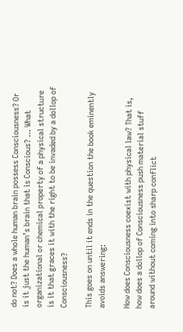do not? Does a whole human brain possess Consciousness? Or is it just the human’s brain that is Conscious? … What organizational or chemical property of a physical structure is it that graces it with the right to be invaded by a dollop of Consciousness?

This goes on until it ends in the question the book eminently avoids answering:

How does Consciousness coexist with physical law? That is, how does a dollop of Consciousness push material stuff around without coming into sharp conflict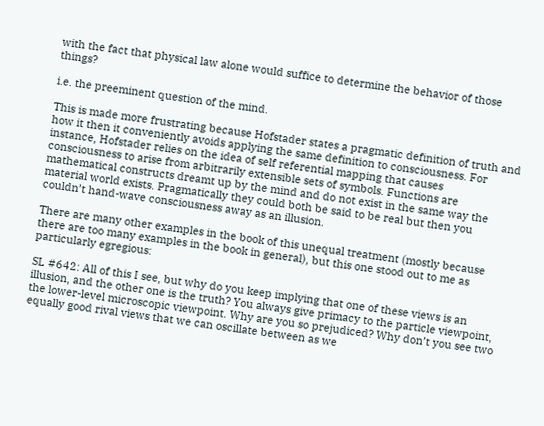with the fact that physical law alone would suffice to determine the behavior of those things?

i.e. the preeminent question of the mind.

This is made more frustrating because Hofstader states a pragmatic definition of truth and how it then it conveniently avoids applying the same definition to consciousness. For instance, Hofstader relies on the idea of self referential mapping that causes consciousness to arise from arbitrarily extensible sets of symbols. Functions are mathematical constructs dreamt up by the mind and do not exist in the same way the material world exists. Pragmatically they could both be said to be real but then you couldn’t hand-wave consciousness away as an illusion.

There are many other examples in the book of this unequal treatment (mostly because there are too many examples in the book in general), but this one stood out to me as particularly egregious:

SL #642: All of this I see, but why do you keep implying that one of these views is an illusion, and the other one is the truth? You always give primacy to the particle viewpoint, the lower-level microscopic viewpoint. Why are you so prejudiced? Why don’t you see two equally good rival views that we can oscillate between as we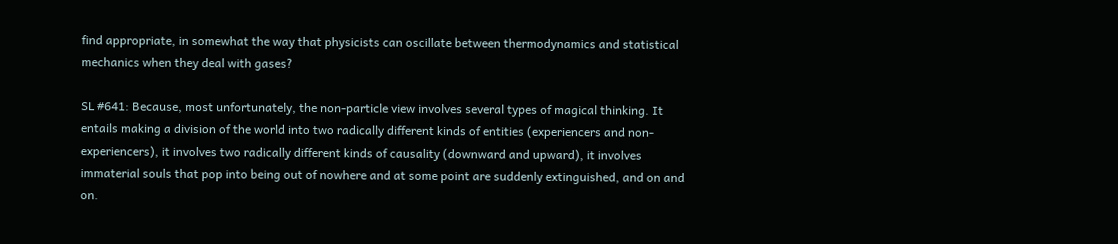find appropriate, in somewhat the way that physicists can oscillate between thermodynamics and statistical mechanics when they deal with gases?

SL #641: Because, most unfortunately, the non-particle view involves several types of magical thinking. It entails making a division of the world into two radically different kinds of entities (experiencers and non-experiencers), it involves two radically different kinds of causality (downward and upward), it involves immaterial souls that pop into being out of nowhere and at some point are suddenly extinguished, and on and on.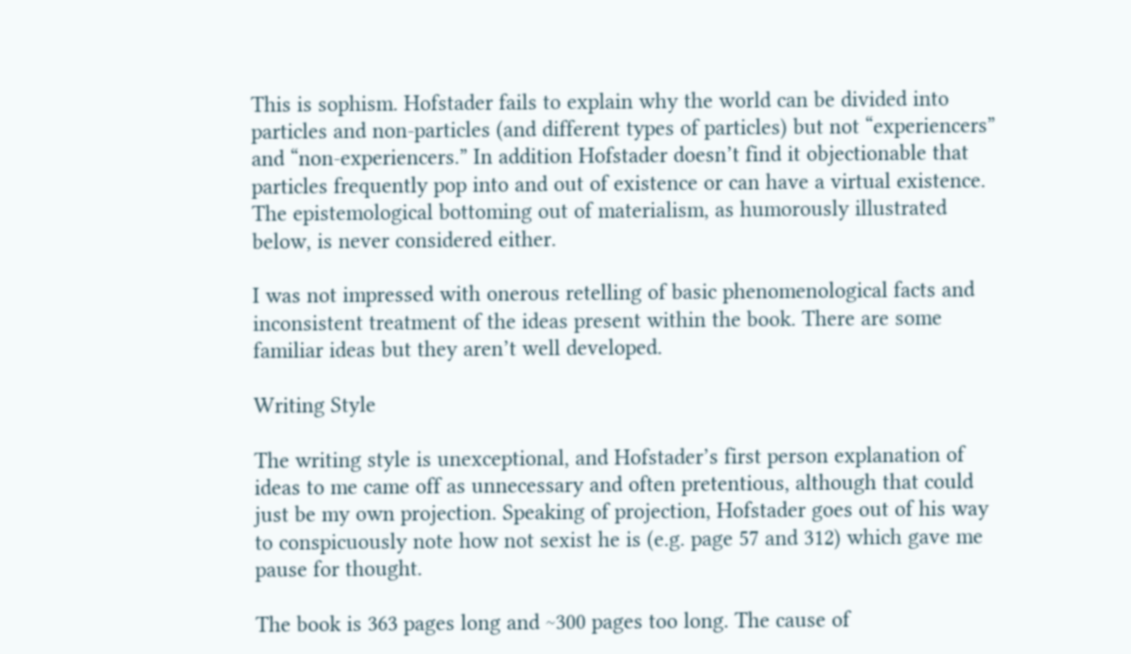This is sophism. Hofstader fails to explain why the world can be divided into particles and non-particles (and different types of particles) but not “experiencers” and “non-experiencers.” In addition Hofstader doesn’t find it objectionable that particles frequently pop into and out of existence or can have a virtual existence. The epistemological bottoming out of materialism, as humorously illustrated below, is never considered either.

I was not impressed with onerous retelling of basic phenomenological facts and inconsistent treatment of the ideas present within the book. There are some familiar ideas but they aren’t well developed.

Writing Style

The writing style is unexceptional, and Hofstader’s first person explanation of ideas to me came off as unnecessary and often pretentious, although that could just be my own projection. Speaking of projection, Hofstader goes out of his way to conspicuously note how not sexist he is (e.g. page 57 and 312) which gave me pause for thought.

The book is 363 pages long and ~300 pages too long. The cause of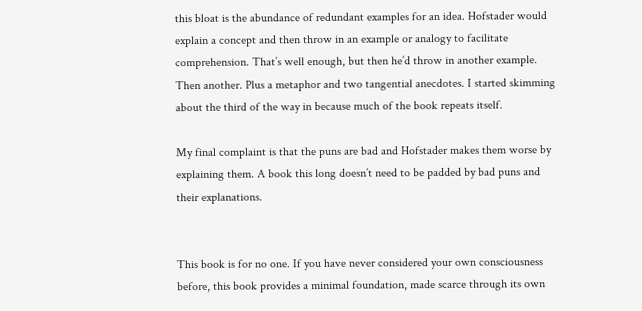this bloat is the abundance of redundant examples for an idea. Hofstader would explain a concept and then throw in an example or analogy to facilitate comprehension. That’s well enough, but then he’d throw in another example. Then another. Plus a metaphor and two tangential anecdotes. I started skimming about the third of the way in because much of the book repeats itself.

My final complaint is that the puns are bad and Hofstader makes them worse by explaining them. A book this long doesn’t need to be padded by bad puns and their explanations.


This book is for no one. If you have never considered your own consciousness before, this book provides a minimal foundation, made scarce through its own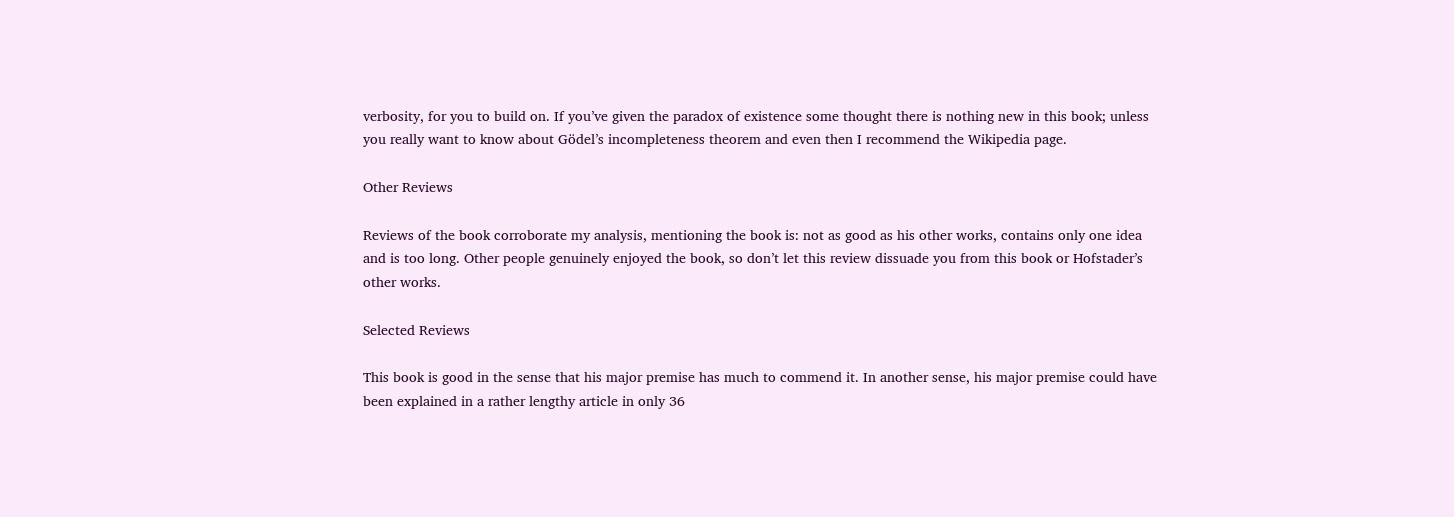verbosity, for you to build on. If you’ve given the paradox of existence some thought there is nothing new in this book; unless you really want to know about Gödel’s incompleteness theorem and even then I recommend the Wikipedia page.

Other Reviews

Reviews of the book corroborate my analysis, mentioning the book is: not as good as his other works, contains only one idea and is too long. Other people genuinely enjoyed the book, so don’t let this review dissuade you from this book or Hofstader’s other works.

Selected Reviews

This book is good in the sense that his major premise has much to commend it. In another sense, his major premise could have been explained in a rather lengthy article in only 36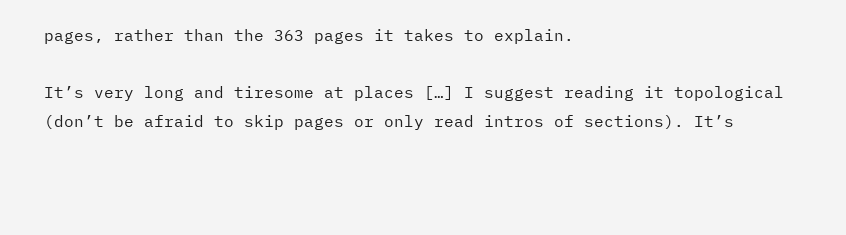pages, rather than the 363 pages it takes to explain.

It’s very long and tiresome at places […] I suggest reading it topological (don’t be afraid to skip pages or only read intros of sections). It’s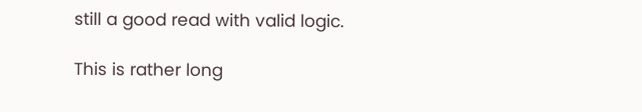still a good read with valid logic.

This is rather long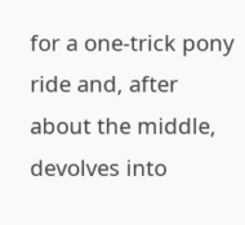for a one-trick pony ride and, after about the middle, devolves into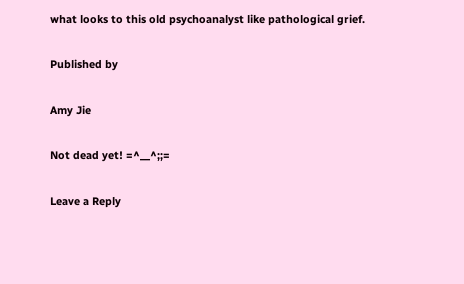what looks to this old psychoanalyst like pathological grief.

Published by

Amy Jie

Not dead yet! =^__^;;=

Leave a Reply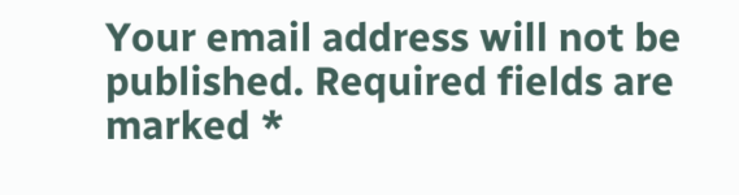Your email address will not be published. Required fields are marked *